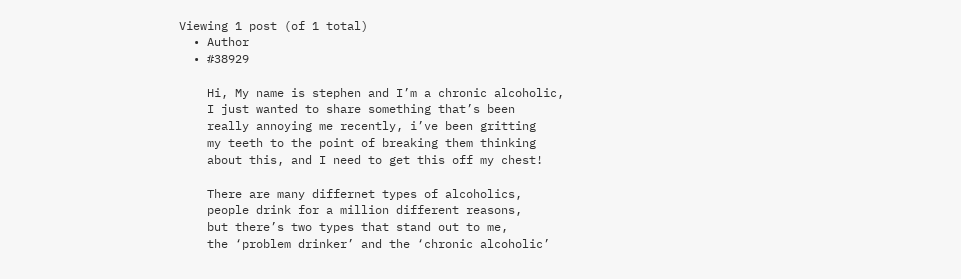Viewing 1 post (of 1 total)
  • Author
  • #38929

    Hi, My name is stephen and I’m a chronic alcoholic,
    I just wanted to share something that’s been
    really annoying me recently, i’ve been gritting
    my teeth to the point of breaking them thinking
    about this, and I need to get this off my chest!

    There are many differnet types of alcoholics,
    people drink for a million different reasons,
    but there’s two types that stand out to me,
    the ‘problem drinker’ and the ‘chronic alcoholic’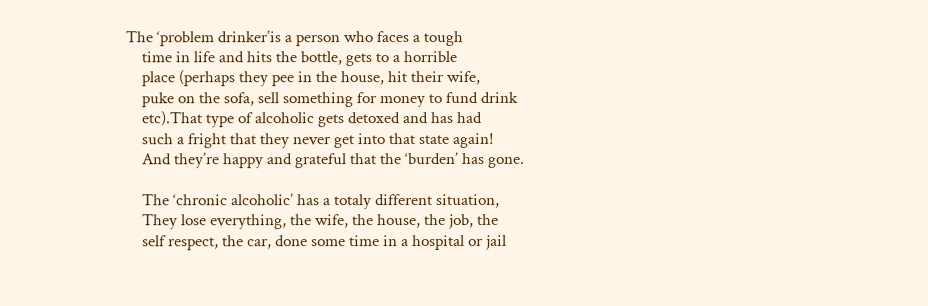The ‘problem drinker’is a person who faces a tough
    time in life and hits the bottle, gets to a horrible
    place (perhaps they pee in the house, hit their wife,
    puke on the sofa, sell something for money to fund drink
    etc).That type of alcoholic gets detoxed and has had
    such a fright that they never get into that state again!
    And they’re happy and grateful that the ‘burden’ has gone.

    The ‘chronic alcoholic’ has a totaly different situation,
    They lose everything, the wife, the house, the job, the
    self respect, the car, done some time in a hospital or jail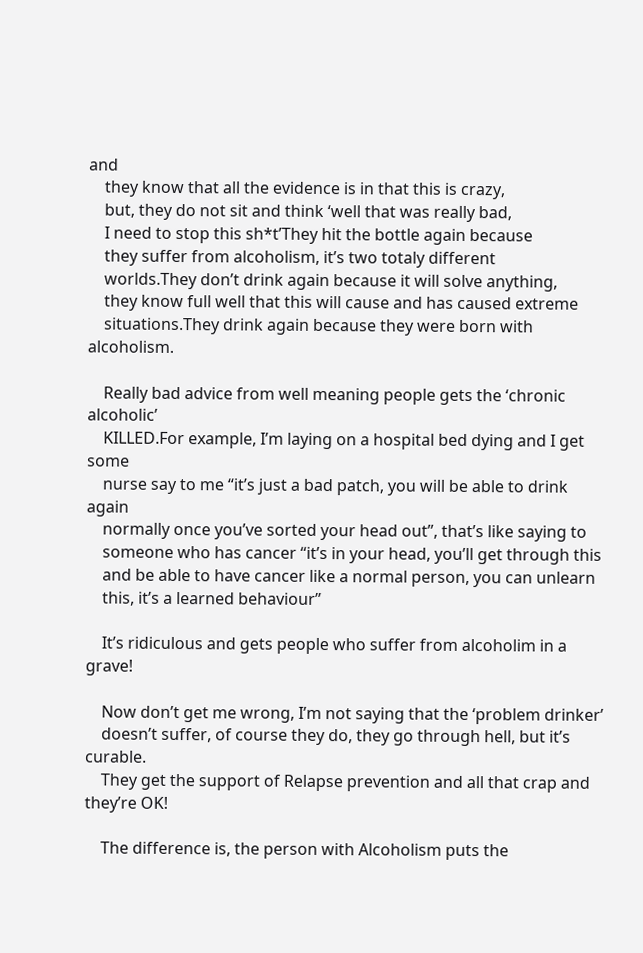and
    they know that all the evidence is in that this is crazy,
    but, they do not sit and think ‘well that was really bad,
    I need to stop this sh*t’They hit the bottle again because
    they suffer from alcoholism, it’s two totaly different
    worlds.They don’t drink again because it will solve anything,
    they know full well that this will cause and has caused extreme
    situations.They drink again because they were born with alcoholism.

    Really bad advice from well meaning people gets the ‘chronic alcoholic’
    KILLED.For example, I’m laying on a hospital bed dying and I get some
    nurse say to me “it’s just a bad patch, you will be able to drink again
    normally once you’ve sorted your head out”, that’s like saying to
    someone who has cancer “it’s in your head, you’ll get through this
    and be able to have cancer like a normal person, you can unlearn
    this, it’s a learned behaviour”

    It’s ridiculous and gets people who suffer from alcoholim in a grave!

    Now don’t get me wrong, I’m not saying that the ‘problem drinker’
    doesn’t suffer, of course they do, they go through hell, but it’s curable.
    They get the support of Relapse prevention and all that crap and they’re OK!

    The difference is, the person with Alcoholism puts the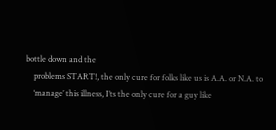bottle down and the
    problems START!, the only cure for folks like us is A.A. or N.A. to
    ‘manage’ this illness, I’ts the only cure for a guy like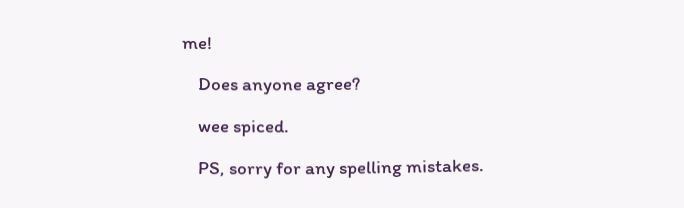me!

    Does anyone agree?

    wee spiced.

    PS, sorry for any spelling mistakes.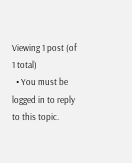Viewing 1 post (of 1 total)
  • You must be logged in to reply to this topic.